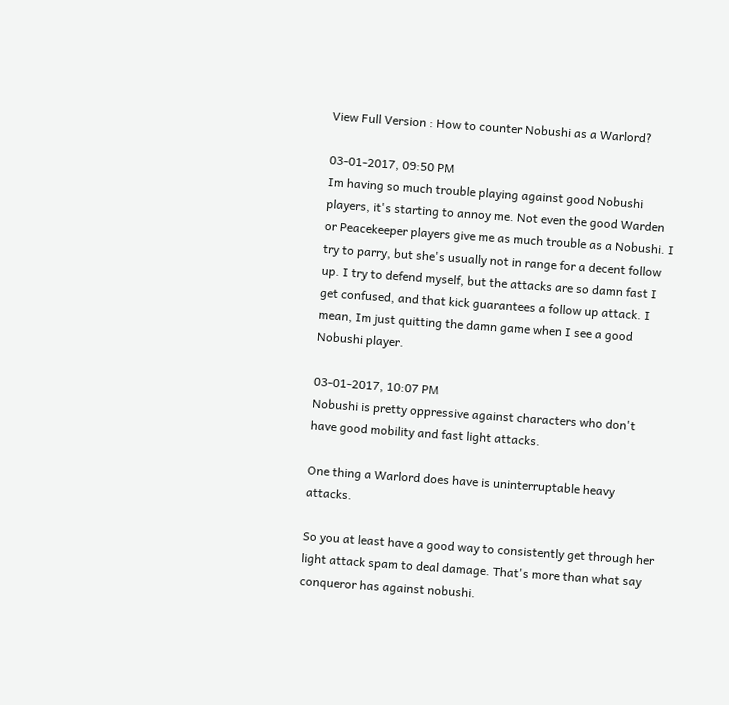View Full Version : How to counter Nobushi as a Warlord?

03-01-2017, 09:50 PM
Im having so much trouble playing against good Nobushi players, it's starting to annoy me. Not even the good Warden or Peacekeeper players give me as much trouble as a Nobushi. I try to parry, but she's usually not in range for a decent follow up. I try to defend myself, but the attacks are so damn fast I get confused, and that kick guarantees a follow up attack. I mean, Im just quitting the damn game when I see a good Nobushi player.

03-01-2017, 10:07 PM
Nobushi is pretty oppressive against characters who don't have good mobility and fast light attacks.

One thing a Warlord does have is uninterruptable heavy attacks.

So you at least have a good way to consistently get through her light attack spam to deal damage. That's more than what say conqueror has against nobushi.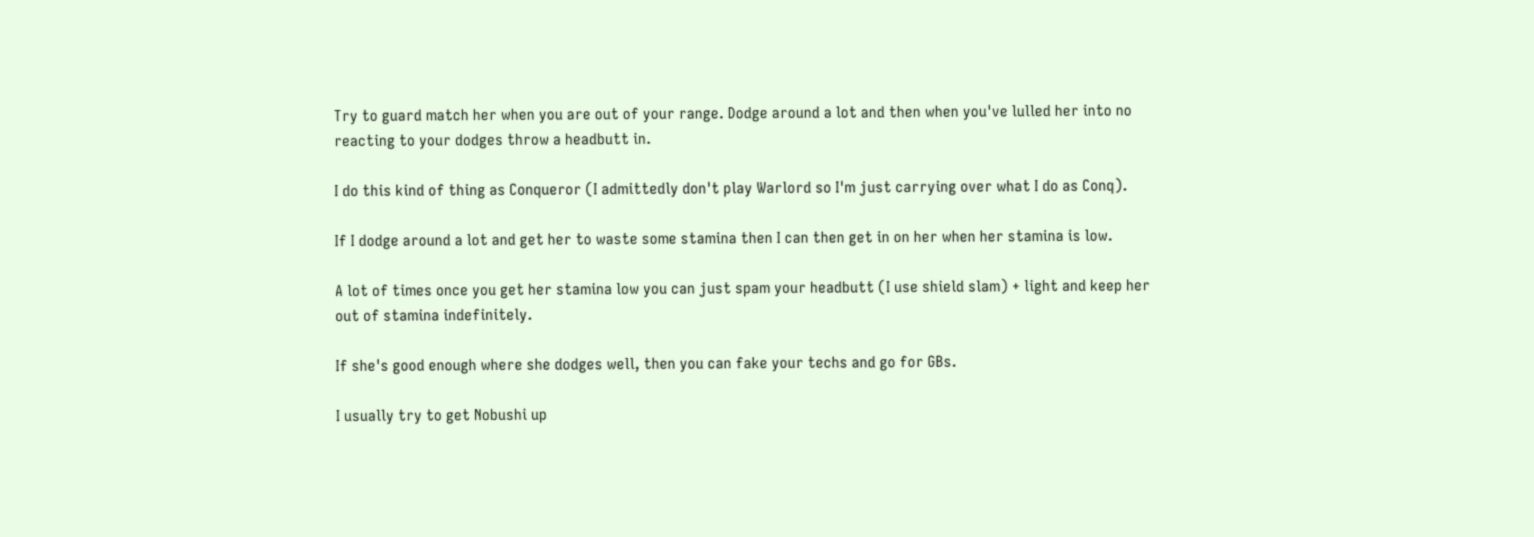Try to guard match her when you are out of your range. Dodge around a lot and then when you've lulled her into no reacting to your dodges throw a headbutt in.

I do this kind of thing as Conqueror (I admittedly don't play Warlord so I'm just carrying over what I do as Conq).

If I dodge around a lot and get her to waste some stamina then I can then get in on her when her stamina is low.

A lot of times once you get her stamina low you can just spam your headbutt (I use shield slam) + light and keep her out of stamina indefinitely.

If she's good enough where she dodges well, then you can fake your techs and go for GBs.

I usually try to get Nobushi up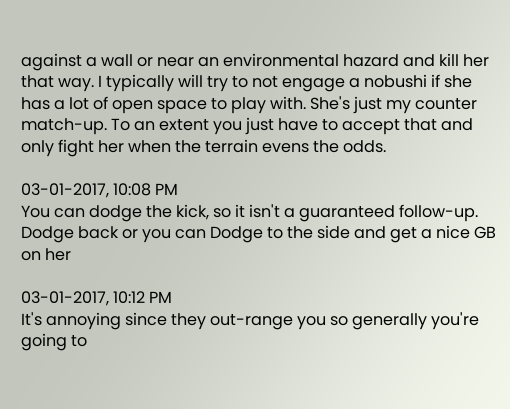against a wall or near an environmental hazard and kill her that way. I typically will try to not engage a nobushi if she has a lot of open space to play with. She's just my counter match-up. To an extent you just have to accept that and only fight her when the terrain evens the odds.

03-01-2017, 10:08 PM
You can dodge the kick, so it isn't a guaranteed follow-up. Dodge back or you can Dodge to the side and get a nice GB on her

03-01-2017, 10:12 PM
It's annoying since they out-range you so generally you're going to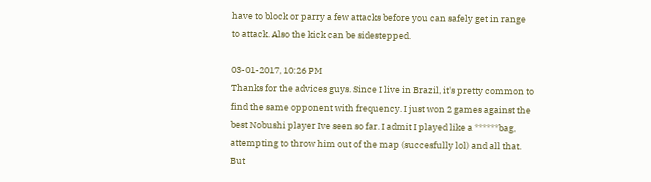have to block or parry a few attacks before you can safely get in range to attack. Also the kick can be sidestepped.

03-01-2017, 10:26 PM
Thanks for the advices guys. Since I live in Brazil, it's pretty common to find the same opponent with frequency. I just won 2 games against the best Nobushi player Ive seen so far. I admit I played like a ******bag, attempting to throw him out of the map (succesfully lol) and all that. But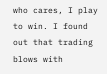who cares, I play to win. I found out that trading blows with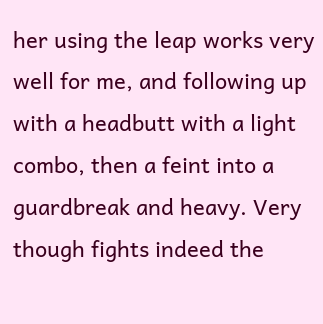her using the leap works very well for me, and following up with a headbutt with a light combo, then a feint into a guardbreak and heavy. Very though fights indeed the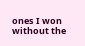ones I won without the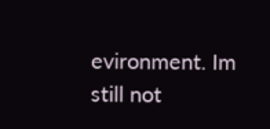evironment. Im still not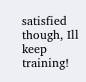satisfied though, Ill keep training!